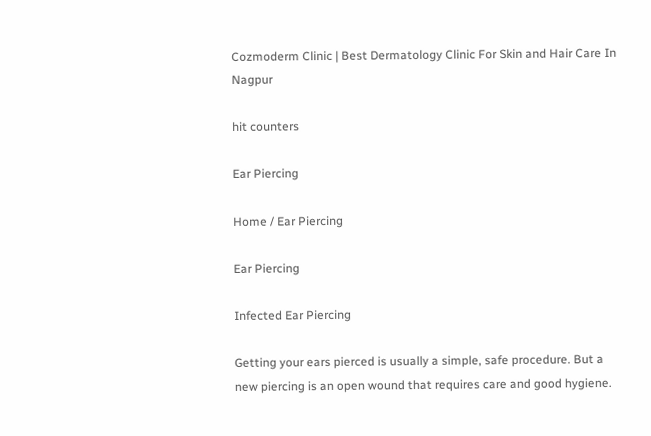Cozmoderm Clinic | Best Dermatology Clinic For Skin and Hair Care In Nagpur

hit counters

Ear Piercing

Home / Ear Piercing

Ear Piercing

Infected Ear Piercing

Getting your ears pierced is usually a simple, safe procedure. But a new piercing is an open wound that requires care and good hygiene.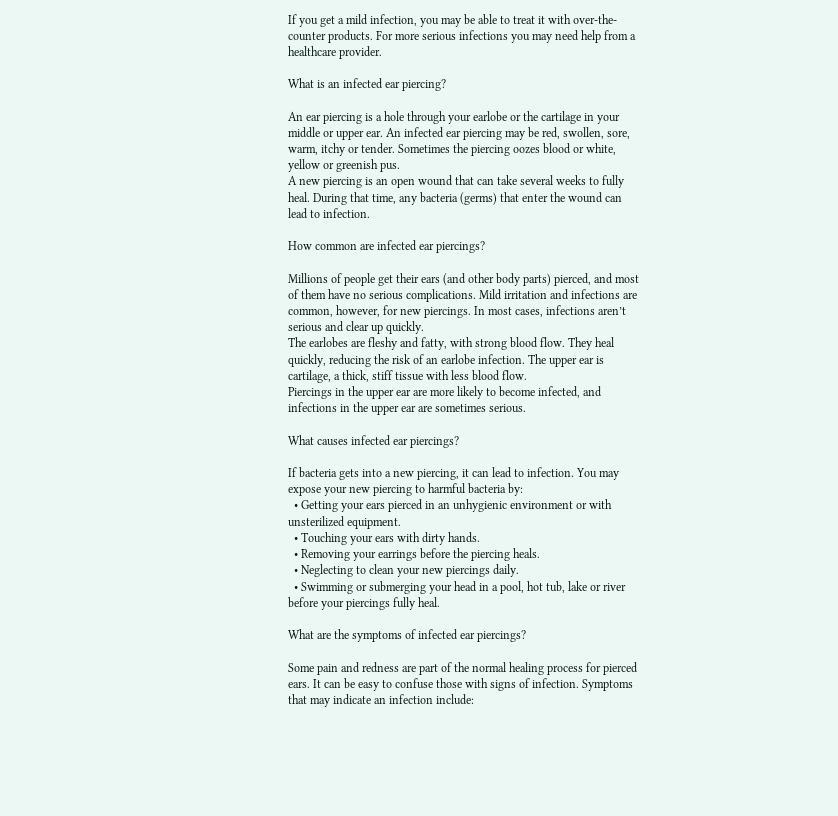If you get a mild infection, you may be able to treat it with over-the-counter products. For more serious infections you may need help from a healthcare provider.

What is an infected ear piercing?

An ear piercing is a hole through your earlobe or the cartilage in your middle or upper ear. An infected ear piercing may be red, swollen, sore, warm, itchy or tender. Sometimes the piercing oozes blood or white, yellow or greenish pus.
A new piercing is an open wound that can take several weeks to fully heal. During that time, any bacteria (germs) that enter the wound can lead to infection.

How common are infected ear piercings?

Millions of people get their ears (and other body parts) pierced, and most of them have no serious complications. Mild irritation and infections are common, however, for new piercings. In most cases, infections aren’t serious and clear up quickly.
The earlobes are fleshy and fatty, with strong blood flow. They heal quickly, reducing the risk of an earlobe infection. The upper ear is cartilage, a thick, stiff tissue with less blood flow.
Piercings in the upper ear are more likely to become infected, and infections in the upper ear are sometimes serious.

What causes infected ear piercings?

If bacteria gets into a new piercing, it can lead to infection. You may expose your new piercing to harmful bacteria by:
  • Getting your ears pierced in an unhygienic environment or with unsterilized equipment.
  • Touching your ears with dirty hands.
  • Removing your earrings before the piercing heals.
  • Neglecting to clean your new piercings daily.
  • Swimming or submerging your head in a pool, hot tub, lake or river before your piercings fully heal.

What are the symptoms of infected ear piercings?

Some pain and redness are part of the normal healing process for pierced ears. It can be easy to confuse those with signs of infection. Symptoms that may indicate an infection include: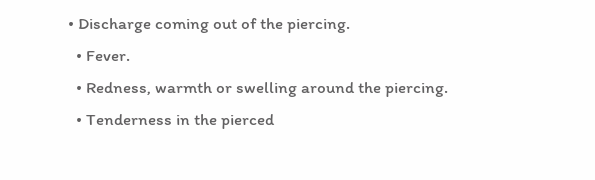• Discharge coming out of the piercing.
  • Fever.
  • Redness, warmth or swelling around the piercing.
  • Tenderness in the pierced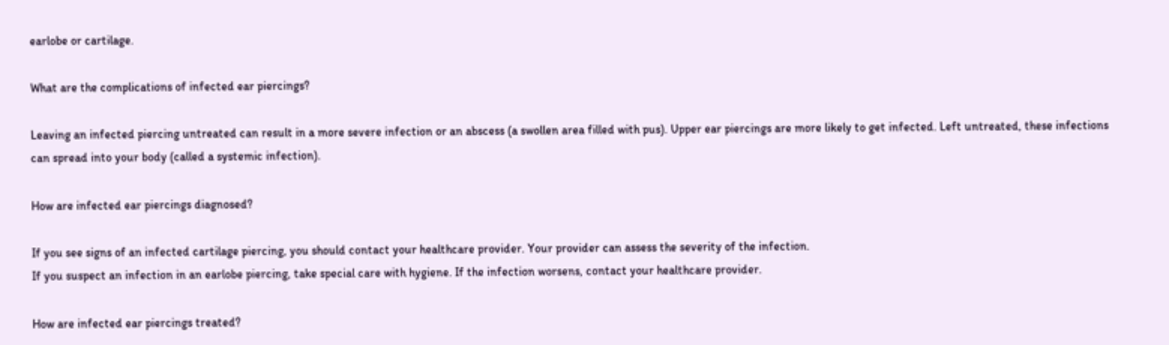earlobe or cartilage.

What are the complications of infected ear piercings?

Leaving an infected piercing untreated can result in a more severe infection or an abscess (a swollen area filled with pus). Upper ear piercings are more likely to get infected. Left untreated, these infections can spread into your body (called a systemic infection).

How are infected ear piercings diagnosed?

If you see signs of an infected cartilage piercing, you should contact your healthcare provider. Your provider can assess the severity of the infection.
If you suspect an infection in an earlobe piercing, take special care with hygiene. If the infection worsens, contact your healthcare provider.

How are infected ear piercings treated?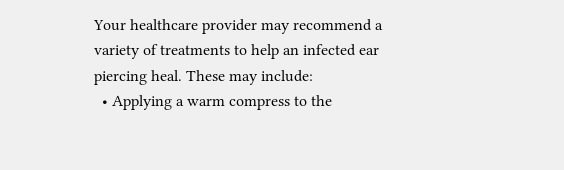Your healthcare provider may recommend a variety of treatments to help an infected ear piercing heal. These may include:
  • Applying a warm compress to the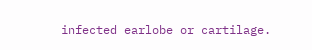infected earlobe or cartilage.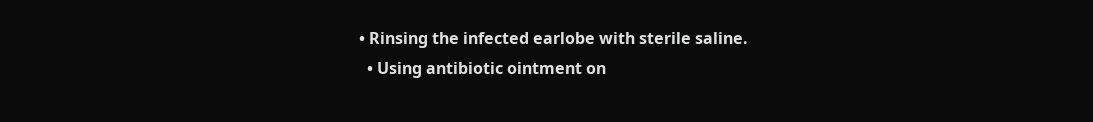• Rinsing the infected earlobe with sterile saline.
  • Using antibiotic ointment on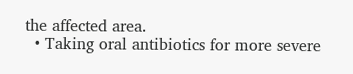the affected area.
  • Taking oral antibiotics for more severe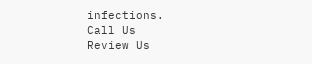infections.
Call Us
Review Us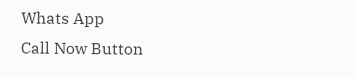Whats App
Call Now Button